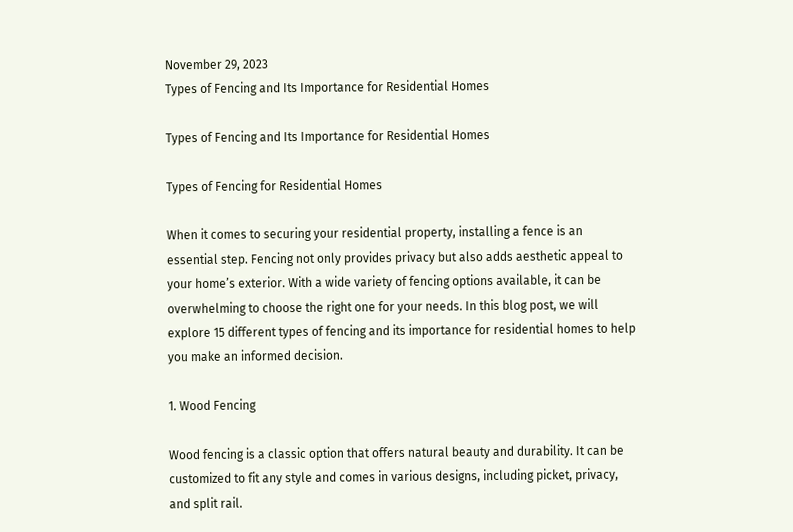November 29, 2023
Types of Fencing and Its Importance for Residential Homes

Types of Fencing and Its Importance for Residential Homes

Types of Fencing for Residential Homes

When it comes to securing your residential property, installing a fence is an essential step. Fencing not only provides privacy but also adds aesthetic appeal to your home’s exterior. With a wide variety of fencing options available, it can be overwhelming to choose the right one for your needs. In this blog post, we will explore 15 different types of fencing and its importance for residential homes to help you make an informed decision.

1. Wood Fencing

Wood fencing is a classic option that offers natural beauty and durability. It can be customized to fit any style and comes in various designs, including picket, privacy, and split rail.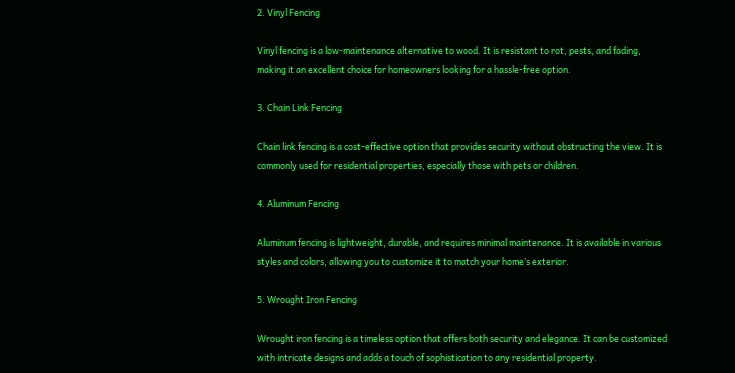2. Vinyl Fencing

Vinyl fencing is a low-maintenance alternative to wood. It is resistant to rot, pests, and fading, making it an excellent choice for homeowners looking for a hassle-free option.

3. Chain Link Fencing

Chain link fencing is a cost-effective option that provides security without obstructing the view. It is commonly used for residential properties, especially those with pets or children.

4. Aluminum Fencing

Aluminum fencing is lightweight, durable, and requires minimal maintenance. It is available in various styles and colors, allowing you to customize it to match your home’s exterior.

5. Wrought Iron Fencing

Wrought iron fencing is a timeless option that offers both security and elegance. It can be customized with intricate designs and adds a touch of sophistication to any residential property.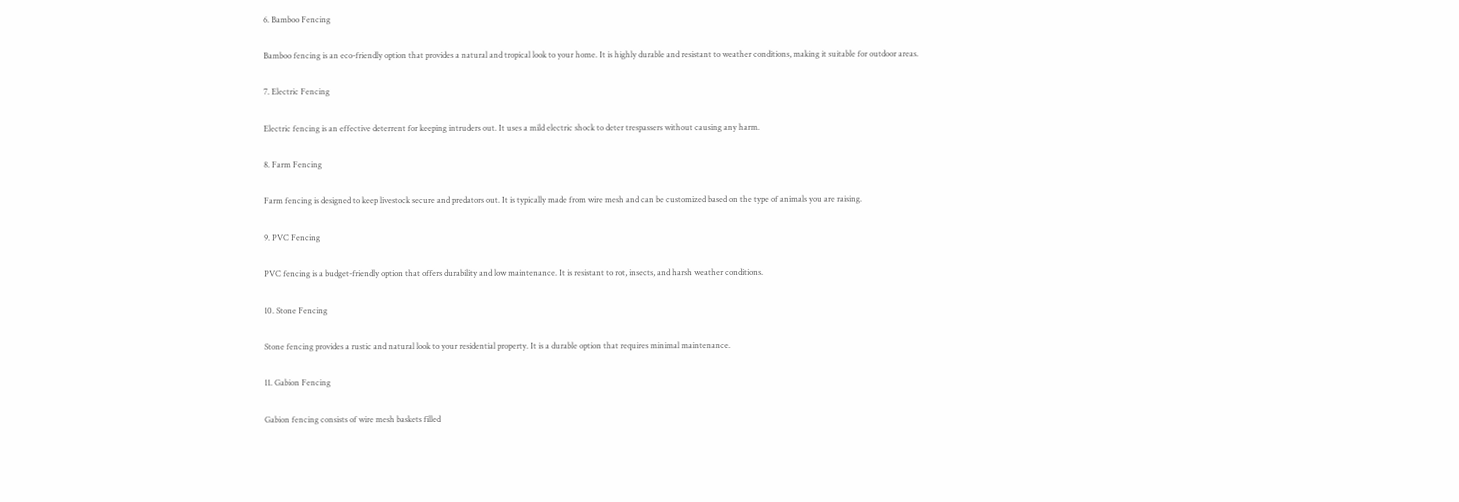6. Bamboo Fencing

Bamboo fencing is an eco-friendly option that provides a natural and tropical look to your home. It is highly durable and resistant to weather conditions, making it suitable for outdoor areas.

7. Electric Fencing

Electric fencing is an effective deterrent for keeping intruders out. It uses a mild electric shock to deter trespassers without causing any harm.

8. Farm Fencing

Farm fencing is designed to keep livestock secure and predators out. It is typically made from wire mesh and can be customized based on the type of animals you are raising.

9. PVC Fencing

PVC fencing is a budget-friendly option that offers durability and low maintenance. It is resistant to rot, insects, and harsh weather conditions.

10. Stone Fencing

Stone fencing provides a rustic and natural look to your residential property. It is a durable option that requires minimal maintenance.

11. Gabion Fencing

Gabion fencing consists of wire mesh baskets filled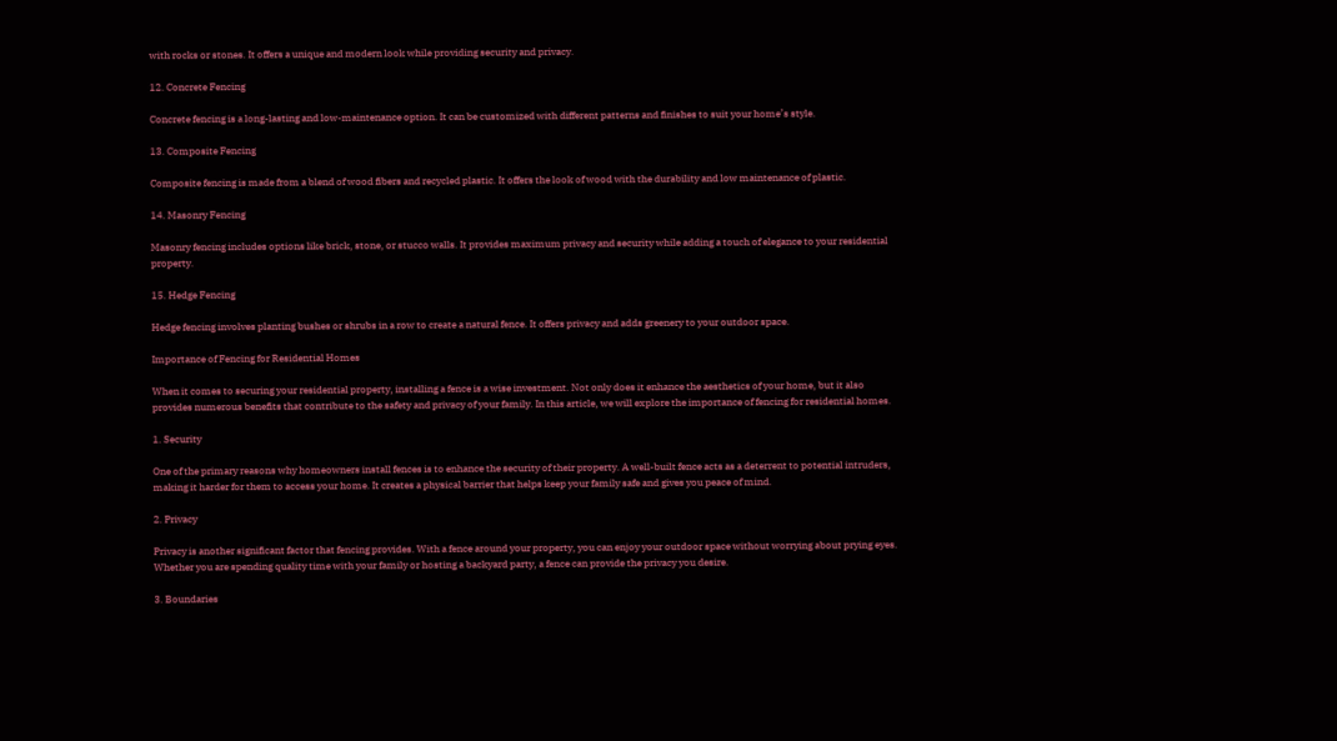with rocks or stones. It offers a unique and modern look while providing security and privacy.

12. Concrete Fencing

Concrete fencing is a long-lasting and low-maintenance option. It can be customized with different patterns and finishes to suit your home’s style.

13. Composite Fencing

Composite fencing is made from a blend of wood fibers and recycled plastic. It offers the look of wood with the durability and low maintenance of plastic.

14. Masonry Fencing

Masonry fencing includes options like brick, stone, or stucco walls. It provides maximum privacy and security while adding a touch of elegance to your residential property.

15. Hedge Fencing

Hedge fencing involves planting bushes or shrubs in a row to create a natural fence. It offers privacy and adds greenery to your outdoor space.

Importance of Fencing for Residential Homes

When it comes to securing your residential property, installing a fence is a wise investment. Not only does it enhance the aesthetics of your home, but it also provides numerous benefits that contribute to the safety and privacy of your family. In this article, we will explore the importance of fencing for residential homes.

1. Security

One of the primary reasons why homeowners install fences is to enhance the security of their property. A well-built fence acts as a deterrent to potential intruders, making it harder for them to access your home. It creates a physical barrier that helps keep your family safe and gives you peace of mind.

2. Privacy

Privacy is another significant factor that fencing provides. With a fence around your property, you can enjoy your outdoor space without worrying about prying eyes. Whether you are spending quality time with your family or hosting a backyard party, a fence can provide the privacy you desire.

3. Boundaries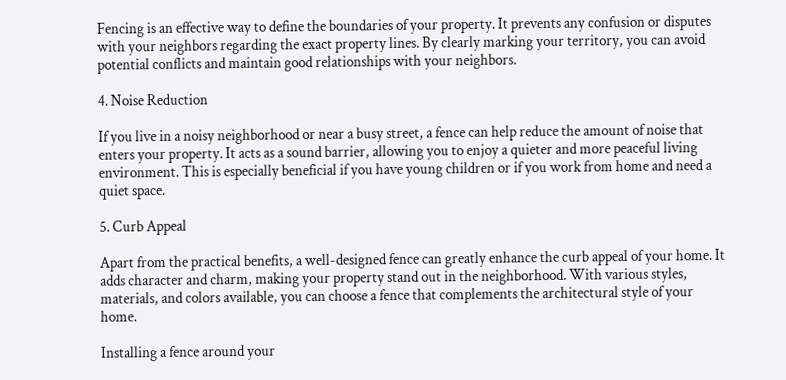Fencing is an effective way to define the boundaries of your property. It prevents any confusion or disputes with your neighbors regarding the exact property lines. By clearly marking your territory, you can avoid potential conflicts and maintain good relationships with your neighbors.

4. Noise Reduction

If you live in a noisy neighborhood or near a busy street, a fence can help reduce the amount of noise that enters your property. It acts as a sound barrier, allowing you to enjoy a quieter and more peaceful living environment. This is especially beneficial if you have young children or if you work from home and need a quiet space.

5. Curb Appeal

Apart from the practical benefits, a well-designed fence can greatly enhance the curb appeal of your home. It adds character and charm, making your property stand out in the neighborhood. With various styles, materials, and colors available, you can choose a fence that complements the architectural style of your home.

Installing a fence around your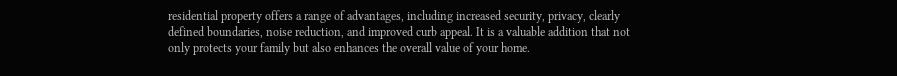residential property offers a range of advantages, including increased security, privacy, clearly defined boundaries, noise reduction, and improved curb appeal. It is a valuable addition that not only protects your family but also enhances the overall value of your home.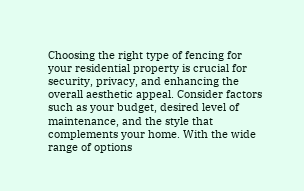Choosing the right type of fencing for your residential property is crucial for security, privacy, and enhancing the overall aesthetic appeal. Consider factors such as your budget, desired level of maintenance, and the style that complements your home. With the wide range of options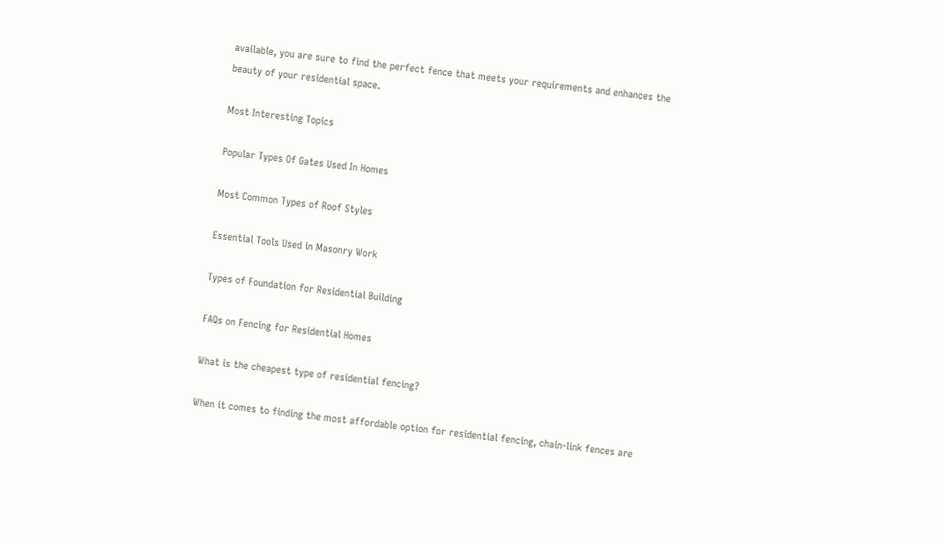available, you are sure to find the perfect fence that meets your requirements and enhances the beauty of your residential space.

Most Interesting Topics

Popular Types Of Gates Used In Homes

Most Common Types of Roof Styles

Essential Tools Used in Masonry Work

Types of Foundation for Residential Building

FAQs on Fencing for Residential Homes

What is the cheapest type of residential fencing?

When it comes to finding the most affordable option for residential fencing, chain-link fences are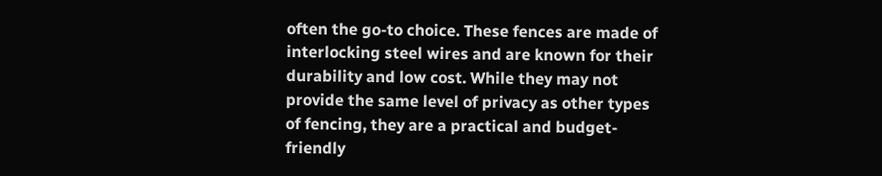often the go-to choice. These fences are made of interlocking steel wires and are known for their durability and low cost. While they may not provide the same level of privacy as other types of fencing, they are a practical and budget-friendly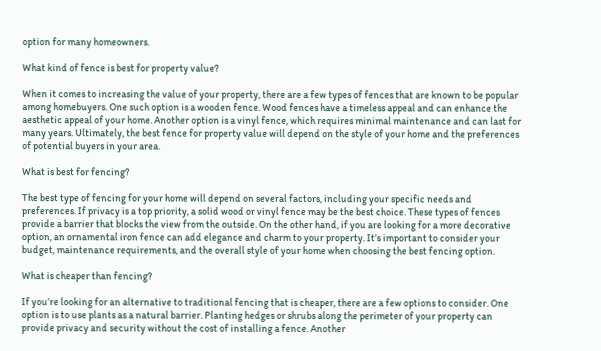option for many homeowners.

What kind of fence is best for property value?

When it comes to increasing the value of your property, there are a few types of fences that are known to be popular among homebuyers. One such option is a wooden fence. Wood fences have a timeless appeal and can enhance the aesthetic appeal of your home. Another option is a vinyl fence, which requires minimal maintenance and can last for many years. Ultimately, the best fence for property value will depend on the style of your home and the preferences of potential buyers in your area.

What is best for fencing?

The best type of fencing for your home will depend on several factors, including your specific needs and preferences. If privacy is a top priority, a solid wood or vinyl fence may be the best choice. These types of fences provide a barrier that blocks the view from the outside. On the other hand, if you are looking for a more decorative option, an ornamental iron fence can add elegance and charm to your property. It’s important to consider your budget, maintenance requirements, and the overall style of your home when choosing the best fencing option.

What is cheaper than fencing?

If you’re looking for an alternative to traditional fencing that is cheaper, there are a few options to consider. One option is to use plants as a natural barrier. Planting hedges or shrubs along the perimeter of your property can provide privacy and security without the cost of installing a fence. Another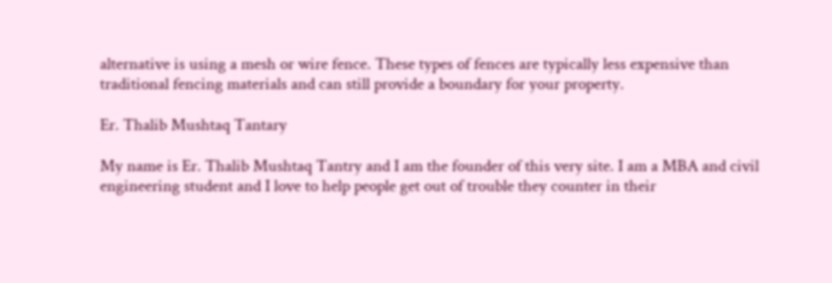alternative is using a mesh or wire fence. These types of fences are typically less expensive than traditional fencing materials and can still provide a boundary for your property.

Er. Thalib Mushtaq Tantary

My name is Er. Thalib Mushtaq Tantry and I am the founder of this very site. I am a MBA and civil engineering student and I love to help people get out of trouble they counter in their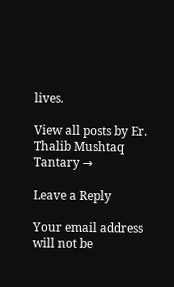lives.

View all posts by Er. Thalib Mushtaq Tantary →

Leave a Reply

Your email address will not be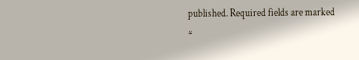published. Required fields are marked *